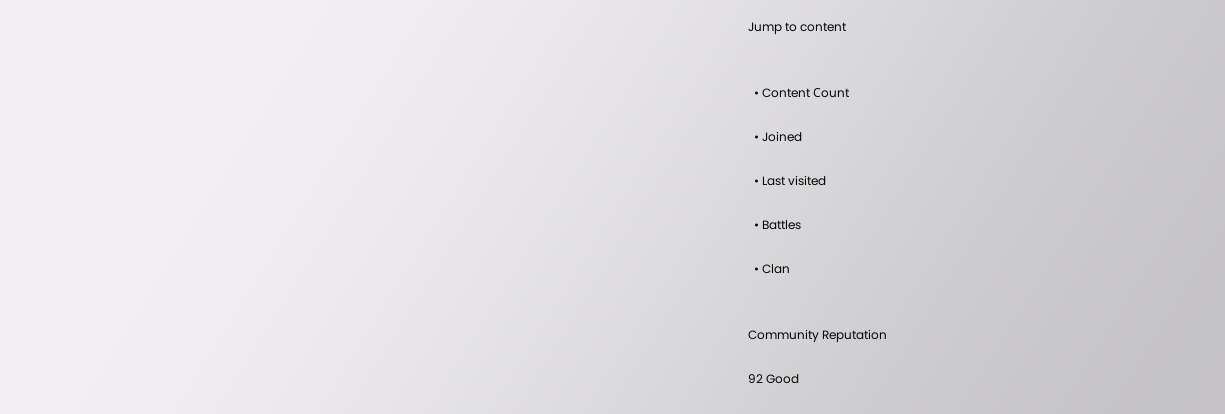Jump to content


  • Content Сount

  • Joined

  • Last visited

  • Battles

  • Clan


Community Reputation

92 Good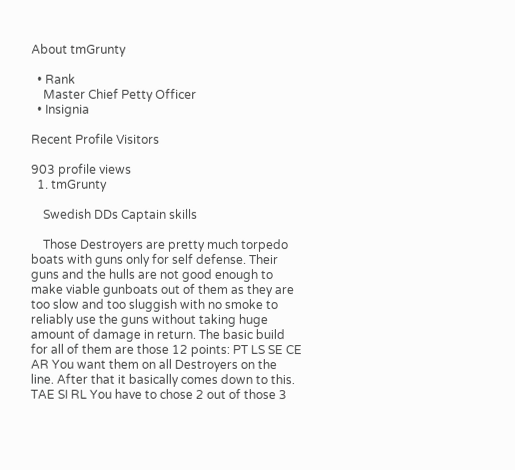About tmGrunty

  • Rank
    Master Chief Petty Officer
  • Insignia

Recent Profile Visitors

903 profile views
  1. tmGrunty

    Swedish DDs Captain skills

    Those Destroyers are pretty much torpedo boats with guns only for self defense. Their guns and the hulls are not good enough to make viable gunboats out of them as they are too slow and too sluggish with no smoke to reliably use the guns without taking huge amount of damage in return. The basic build for all of them are those 12 points: PT LS SE CE AR You want them on all Destroyers on the line. After that it basically comes down to this. TAE SI RL You have to chose 2 out of those 3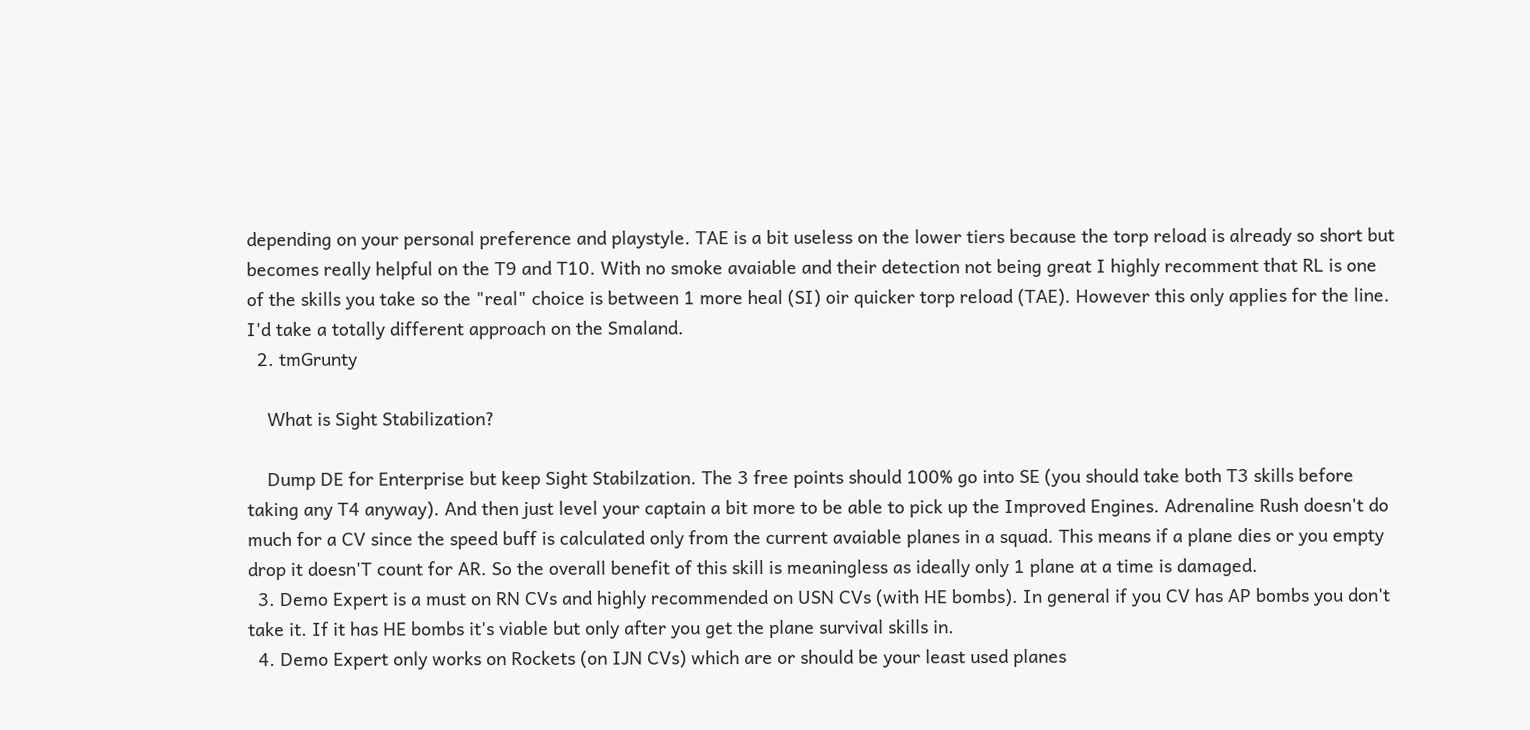depending on your personal preference and playstyle. TAE is a bit useless on the lower tiers because the torp reload is already so short but becomes really helpful on the T9 and T10. With no smoke avaiable and their detection not being great I highly recomment that RL is one of the skills you take so the "real" choice is between 1 more heal (SI) oir quicker torp reload (TAE). However this only applies for the line. I'd take a totally different approach on the Smaland.
  2. tmGrunty

    What is Sight Stabilization?

    Dump DE for Enterprise but keep Sight Stabilzation. The 3 free points should 100% go into SE (you should take both T3 skills before taking any T4 anyway). And then just level your captain a bit more to be able to pick up the Improved Engines. Adrenaline Rush doesn't do much for a CV since the speed buff is calculated only from the current avaiable planes in a squad. This means if a plane dies or you empty drop it doesn'T count for AR. So the overall benefit of this skill is meaningless as ideally only 1 plane at a time is damaged.
  3. Demo Expert is a must on RN CVs and highly recommended on USN CVs (with HE bombs). In general if you CV has AP bombs you don't take it. If it has HE bombs it's viable but only after you get the plane survival skills in.
  4. Demo Expert only works on Rockets (on IJN CVs) which are or should be your least used planes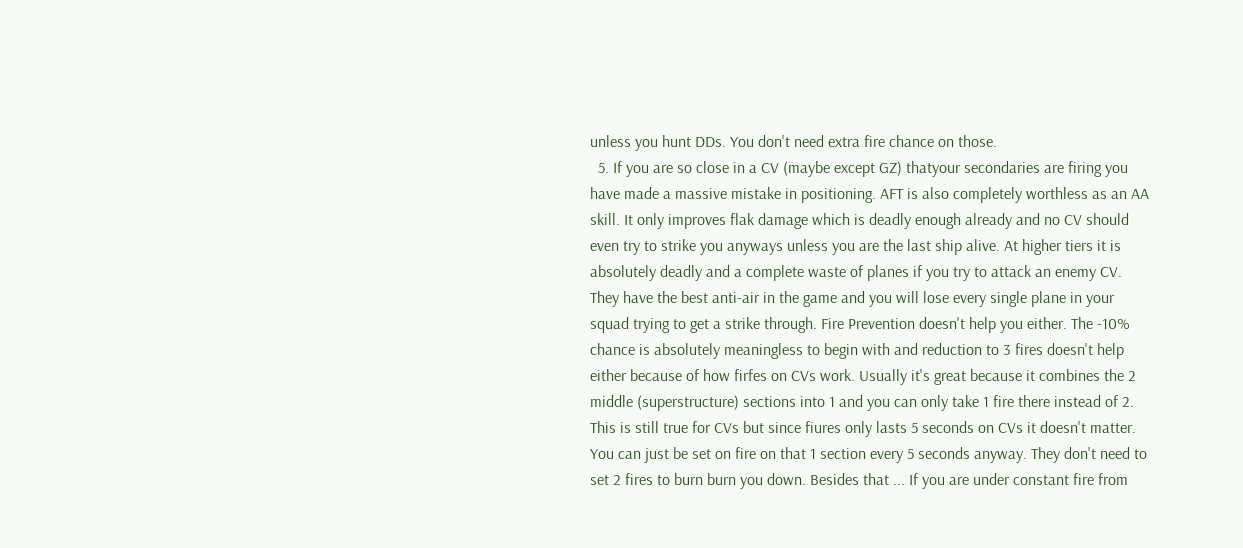unless you hunt DDs. You don't need extra fire chance on those.
  5. If you are so close in a CV (maybe except GZ) thatyour secondaries are firing you have made a massive mistake in positioning. AFT is also completely worthless as an AA skill. It only improves flak damage which is deadly enough already and no CV should even try to strike you anyways unless you are the last ship alive. At higher tiers it is absolutely deadly and a complete waste of planes if you try to attack an enemy CV. They have the best anti-air in the game and you will lose every single plane in your squad trying to get a strike through. Fire Prevention doesn't help you either. The -10% chance is absolutely meaningless to begin with and reduction to 3 fires doesn't help either because of how firfes on CVs work. Usually it's great because it combines the 2 middle (superstructure) sections into 1 and you can only take 1 fire there instead of 2. This is still true for CVs but since fiures only lasts 5 seconds on CVs it doesn't matter. You can just be set on fire on that 1 section every 5 seconds anyway. They don't need to set 2 fires to burn burn you down. Besides that ... If you are under constant fire from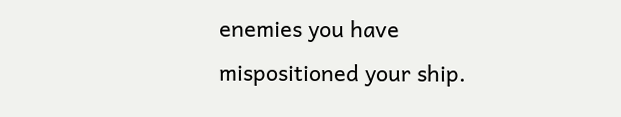enemies you have mispositioned your ship.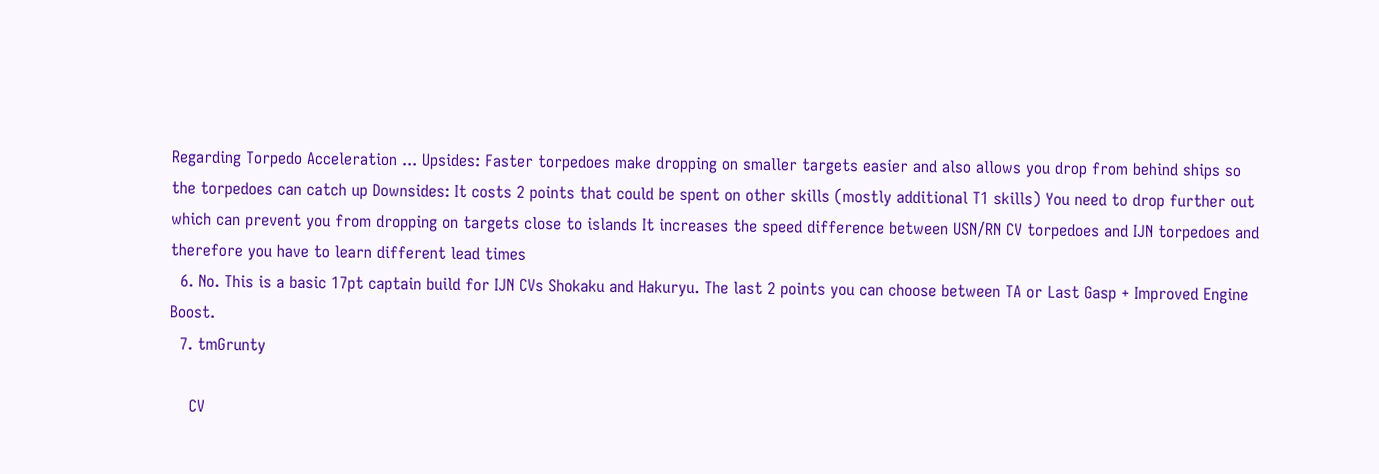Regarding Torpedo Acceleration ... Upsides: Faster torpedoes make dropping on smaller targets easier and also allows you drop from behind ships so the torpedoes can catch up Downsides: It costs 2 points that could be spent on other skills (mostly additional T1 skills) You need to drop further out which can prevent you from dropping on targets close to islands It increases the speed difference between USN/RN CV torpedoes and IJN torpedoes and therefore you have to learn different lead times
  6. No. This is a basic 17pt captain build for IJN CVs Shokaku and Hakuryu. The last 2 points you can choose between TA or Last Gasp + Improved Engine Boost.
  7. tmGrunty

    CV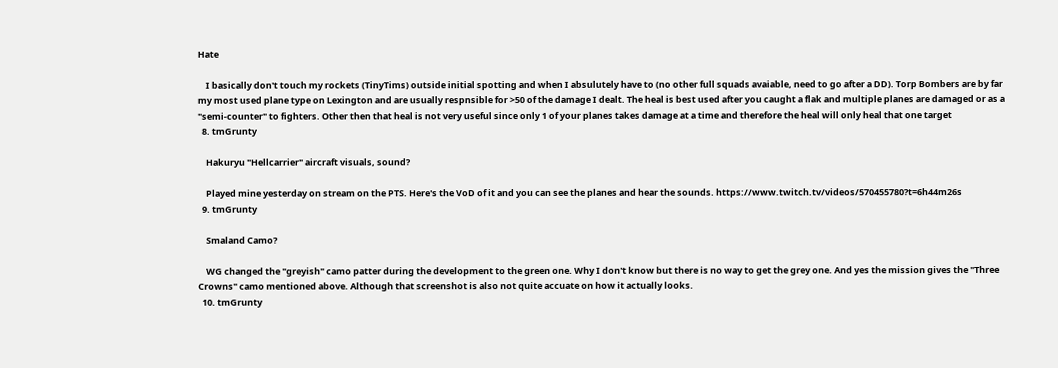Hate

    I basically don't touch my rockets (TinyTims) outside initial spotting and when I absulutely have to (no other full squads avaiable, need to go after a DD). Torp Bombers are by far my most used plane type on Lexington and are usually respnsible for >50 of the damage I dealt. The heal is best used after you caught a flak and multiple planes are damaged or as a "semi-counter" to fighters. Other then that heal is not very useful since only 1 of your planes takes damage at a time and therefore the heal will only heal that one target
  8. tmGrunty

    Hakuryu "Hellcarrier" aircraft visuals, sound?

    Played mine yesterday on stream on the PTS. Here's the VoD of it and you can see the planes and hear the sounds. https://www.twitch.tv/videos/570455780?t=6h44m26s
  9. tmGrunty

    Smaland Camo?

    WG changed the "greyish" camo patter during the development to the green one. Why I don't know but there is no way to get the grey one. And yes the mission gives the "Three Crowns" camo mentioned above. Although that screenshot is also not quite accuate on how it actually looks.
  10. tmGrunty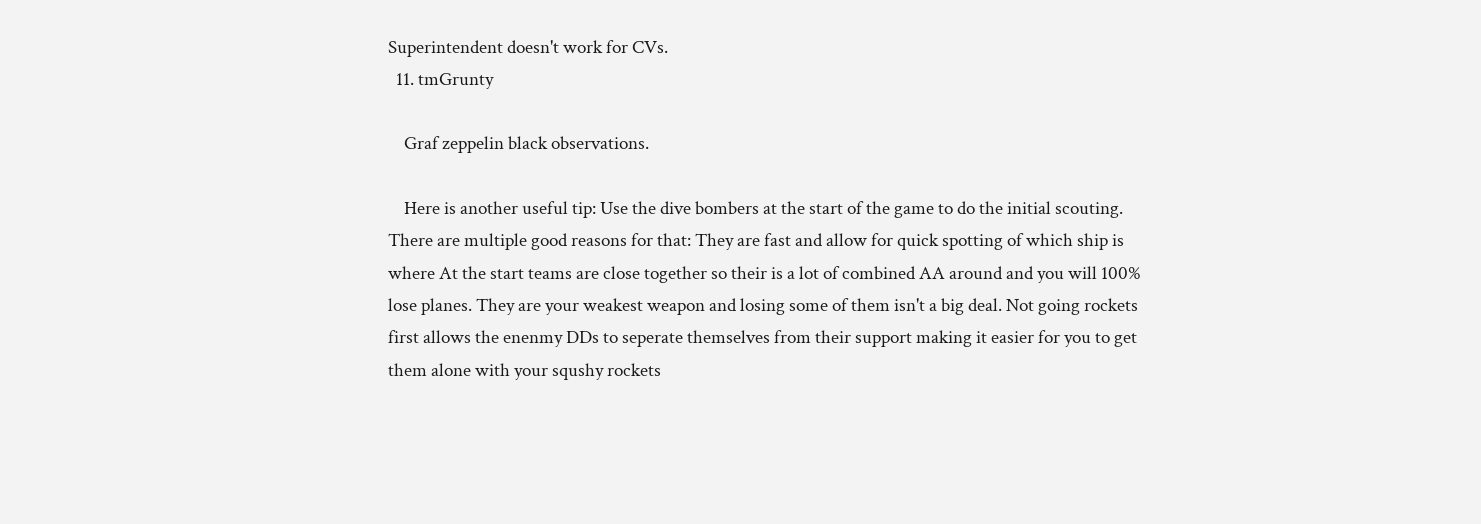Superintendent doesn't work for CVs.
  11. tmGrunty

    Graf zeppelin black observations.

    Here is another useful tip: Use the dive bombers at the start of the game to do the initial scouting. There are multiple good reasons for that: They are fast and allow for quick spotting of which ship is where At the start teams are close together so their is a lot of combined AA around and you will 100% lose planes. They are your weakest weapon and losing some of them isn't a big deal. Not going rockets first allows the enenmy DDs to seperate themselves from their support making it easier for you to get them alone with your squshy rockets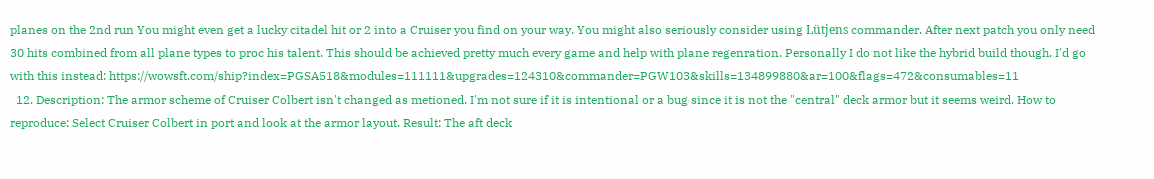planes on the 2nd run You might even get a lucky citadel hit or 2 into a Cruiser you find on your way. You might also seriously consider using Lütjens commander. After next patch you only need 30 hits combined from all plane types to proc his talent. This should be achieved pretty much every game and help with plane regenration. Personally I do not like the hybrid build though. I'd go with this instead: https://wowsft.com/ship?index=PGSA518&modules=111111&upgrades=124310&commander=PGW103&skills=134899880&ar=100&flags=472&consumables=11
  12. Description: The armor scheme of Cruiser Colbert isn't changed as metioned. I'm not sure if it is intentional or a bug since it is not the "central" deck armor but it seems weird. How to reproduce: Select Cruiser Colbert in port and look at the armor layout. Result: The aft deck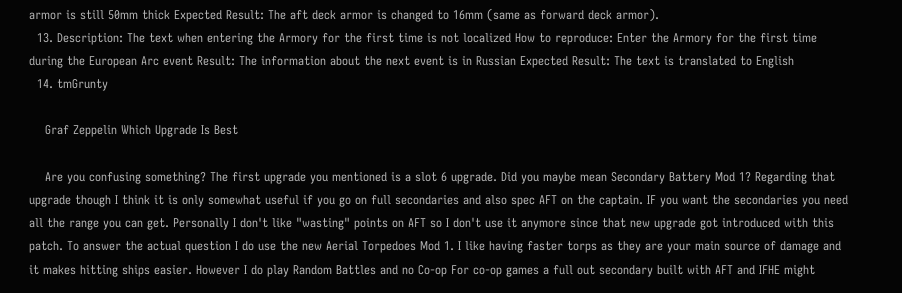armor is still 50mm thick Expected Result: The aft deck armor is changed to 16mm (same as forward deck armor).
  13. Description: The text when entering the Armory for the first time is not localized How to reproduce: Enter the Armory for the first time during the European Arc event Result: The information about the next event is in Russian Expected Result: The text is translated to English
  14. tmGrunty

    Graf Zeppelin Which Upgrade Is Best

    Are you confusing something? The first upgrade you mentioned is a slot 6 upgrade. Did you maybe mean Secondary Battery Mod 1? Regarding that upgrade though I think it is only somewhat useful if you go on full secondaries and also spec AFT on the captain. IF you want the secondaries you need all the range you can get. Personally I don't like "wasting" points on AFT so I don't use it anymore since that new upgrade got introduced with this patch. To answer the actual question I do use the new Aerial Torpedoes Mod 1. I like having faster torps as they are your main source of damage and it makes hitting ships easier. However I do play Random Battles and no Co-op For co-op games a full out secondary built with AFT and IFHE might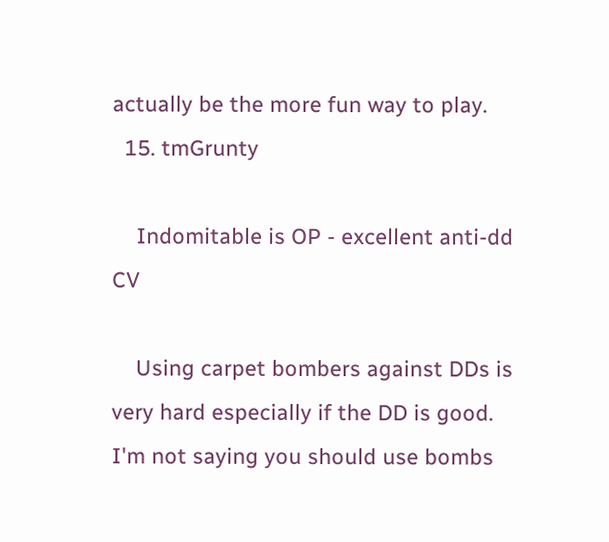actually be the more fun way to play.
  15. tmGrunty

    Indomitable is OP - excellent anti-dd CV

    Using carpet bombers against DDs is very hard especially if the DD is good. I'm not saying you should use bombs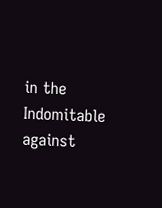in the Indomitable against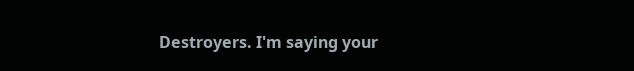Destroyers. I'm saying your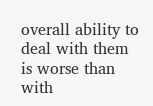overall ability to deal with them is worse than with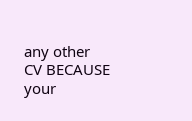any other CV BECAUSE your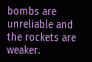bombs are unreliable and the rockets are weaker.